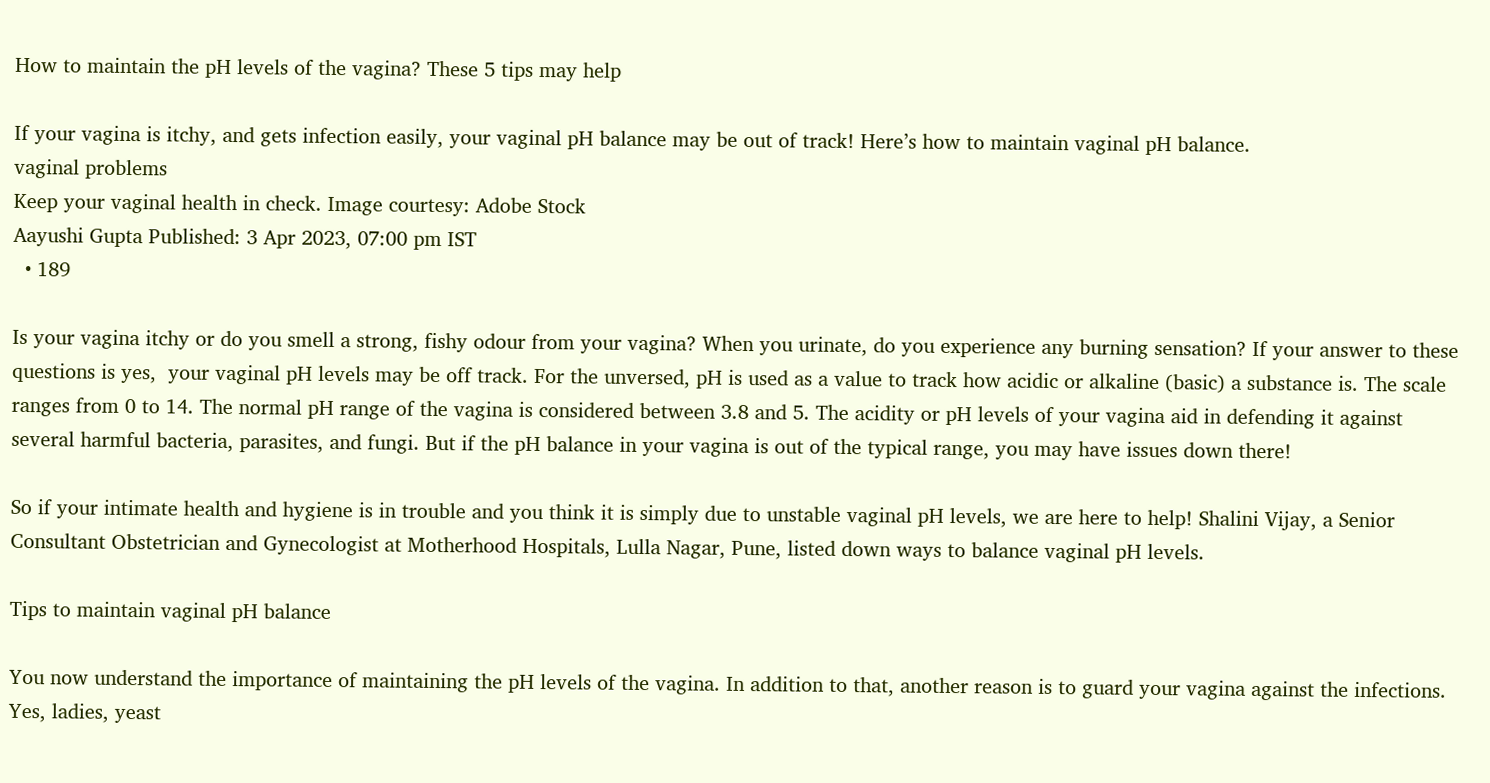How to maintain the pH levels of the vagina? These 5 tips may help

If your vagina is itchy, and gets infection easily, your vaginal pH balance may be out of track! Here’s how to maintain vaginal pH balance.
vaginal problems
Keep your vaginal health in check. Image courtesy: Adobe Stock
Aayushi Gupta Published: 3 Apr 2023, 07:00 pm IST
  • 189

Is your vagina itchy or do you smell a strong, fishy odour from your vagina? When you urinate, do you experience any burning sensation? If your answer to these questions is yes,  your vaginal pH levels may be off track. For the unversed, pH is used as a value to track how acidic or alkaline (basic) a substance is. The scale ranges from 0 to 14. The normal pH range of the vagina is considered between 3.8 and 5. The acidity or pH levels of your vagina aid in defending it against several harmful bacteria, parasites, and fungi. But if the pH balance in your vagina is out of the typical range, you may have issues down there!

So if your intimate health and hygiene is in trouble and you think it is simply due to unstable vaginal pH levels, we are here to help! Shalini Vijay, a Senior Consultant Obstetrician and Gynecologist at Motherhood Hospitals, Lulla Nagar, Pune, listed down ways to balance vaginal pH levels.

Tips to maintain vaginal pH balance

You now understand the importance of maintaining the pH levels of the vagina. In addition to that, another reason is to guard your vagina against the infections. Yes, ladies, yeast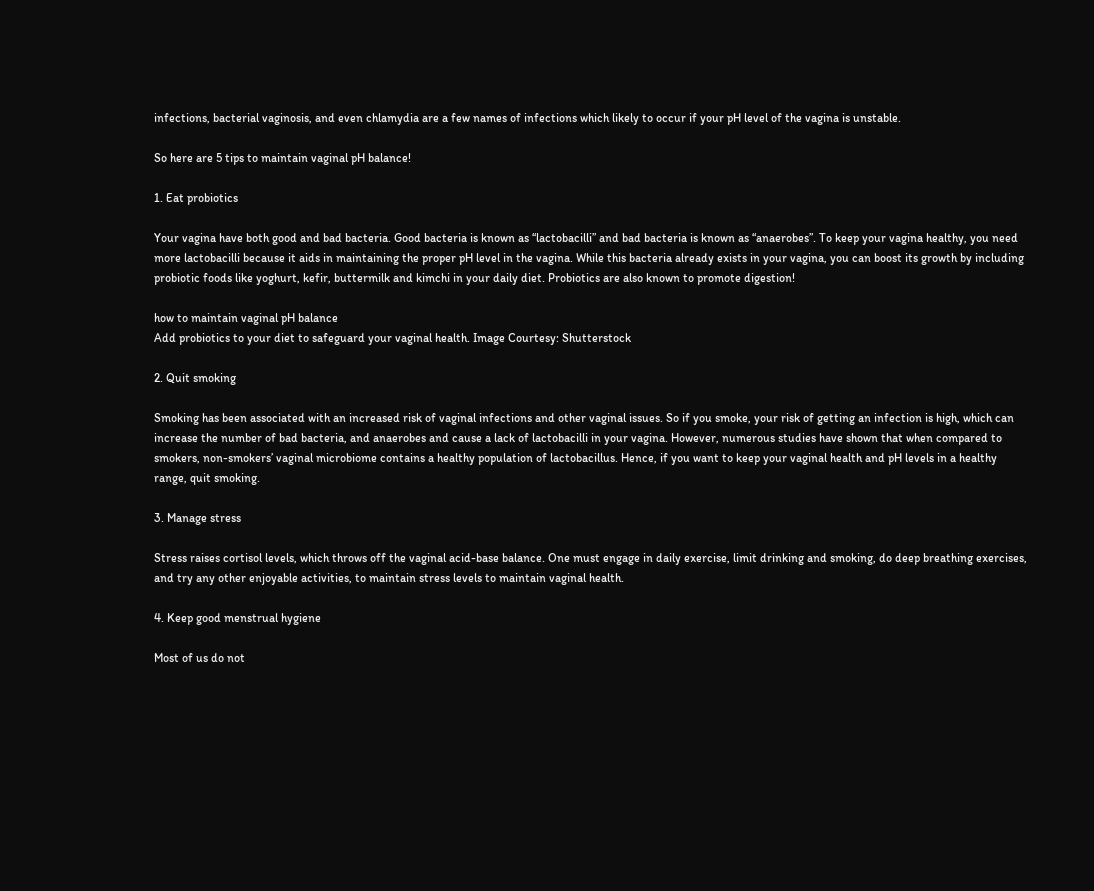infections, bacterial vaginosis, and even chlamydia are a few names of infections which likely to occur if your pH level of the vagina is unstable.

So here are 5 tips to maintain vaginal pH balance!

1. Eat probiotics

Your vagina have both good and bad bacteria. Good bacteria is known as “lactobacilli” and bad bacteria is known as “anaerobes”. To keep your vagina healthy, you need more lactobacilli because it aids in maintaining the proper pH level in the vagina. While this bacteria already exists in your vagina, you can boost its growth by including probiotic foods like yoghurt, kefir, buttermilk and kimchi in your daily diet. Probiotics are also known to promote digestion!

how to maintain vaginal pH balance
Add probiotics to your diet to safeguard your vaginal health. Image Courtesy: Shutterstock

2. Quit smoking

Smoking has been associated with an increased risk of vaginal infections and other vaginal issues. So if you smoke, your risk of getting an infection is high, which can increase the number of bad bacteria, and anaerobes and cause a lack of lactobacilli in your vagina. However, numerous studies have shown that when compared to smokers, non-smokers’ vaginal microbiome contains a healthy population of lactobacillus. Hence, if you want to keep your vaginal health and pH levels in a healthy range, quit smoking.

3. Manage stress

Stress raises cortisol levels, which throws off the vaginal acid-base balance. One must engage in daily exercise, limit drinking and smoking, do deep breathing exercises, and try any other enjoyable activities, to maintain stress levels to maintain vaginal health.

4. Keep good menstrual hygiene

Most of us do not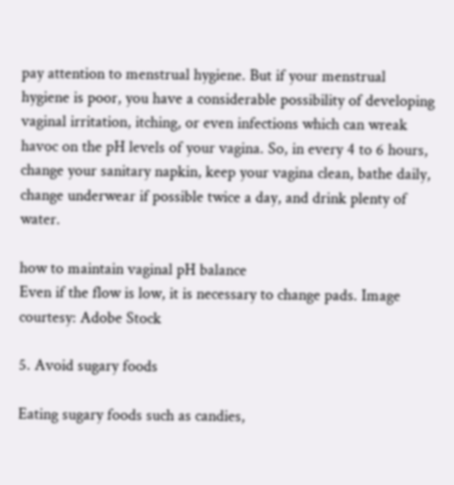pay attention to menstrual hygiene. But if your menstrual hygiene is poor, you have a considerable possibility of developing vaginal irritation, itching, or even infections which can wreak havoc on the pH levels of your vagina. So, in every 4 to 6 hours, change your sanitary napkin, keep your vagina clean, bathe daily, change underwear if possible twice a day, and drink plenty of water.

how to maintain vaginal pH balance
Even if the flow is low, it is necessary to change pads. Image courtesy: Adobe Stock

5. Avoid sugary foods

Eating sugary foods such as candies,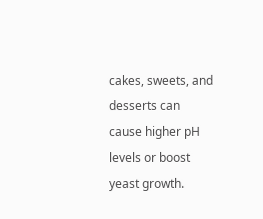cakes, sweets, and desserts can cause higher pH levels or boost yeast growth.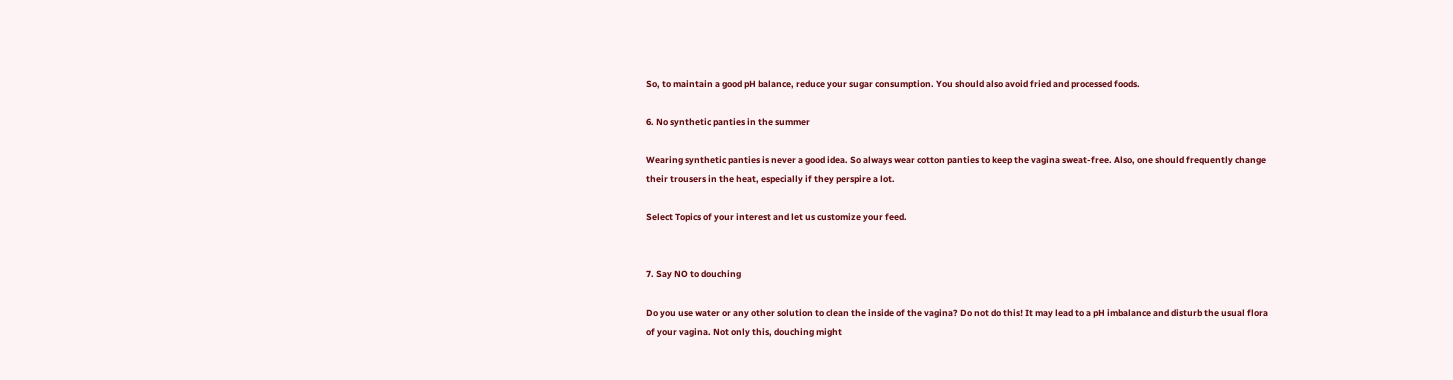So, to maintain a good pH balance, reduce your sugar consumption. You should also avoid fried and processed foods.

6. No synthetic panties in the summer

Wearing synthetic panties is never a good idea. So always wear cotton panties to keep the vagina sweat-free. Also, one should frequently change their trousers in the heat, especially if they perspire a lot.

Select Topics of your interest and let us customize your feed.


7. Say NO to douching

Do you use water or any other solution to clean the inside of the vagina? Do not do this! It may lead to a pH imbalance and disturb the usual flora of your vagina. Not only this, douching might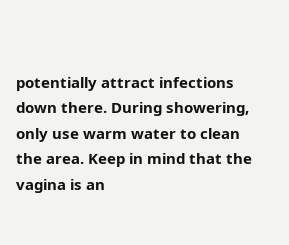potentially attract infections down there. During showering, only use warm water to clean the area. Keep in mind that the vagina is an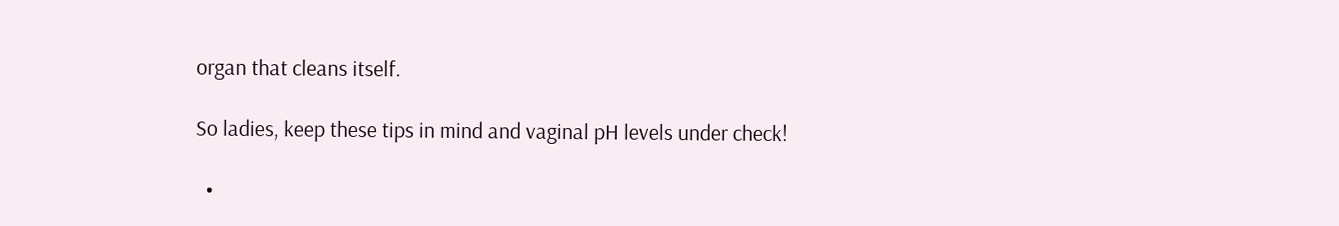organ that cleans itself.

So ladies, keep these tips in mind and vaginal pH levels under check!

  •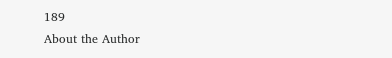189
About the Author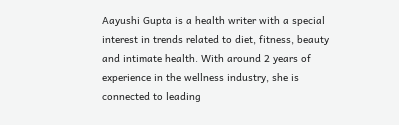Aayushi Gupta is a health writer with a special interest in trends related to diet, fitness, beauty and intimate health. With around 2 years of experience in the wellness industry, she is connected to leading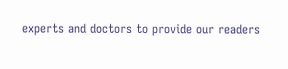experts and doctors to provide our readers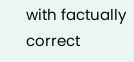with factually correct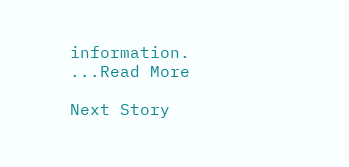information. ...Read More

Next Story